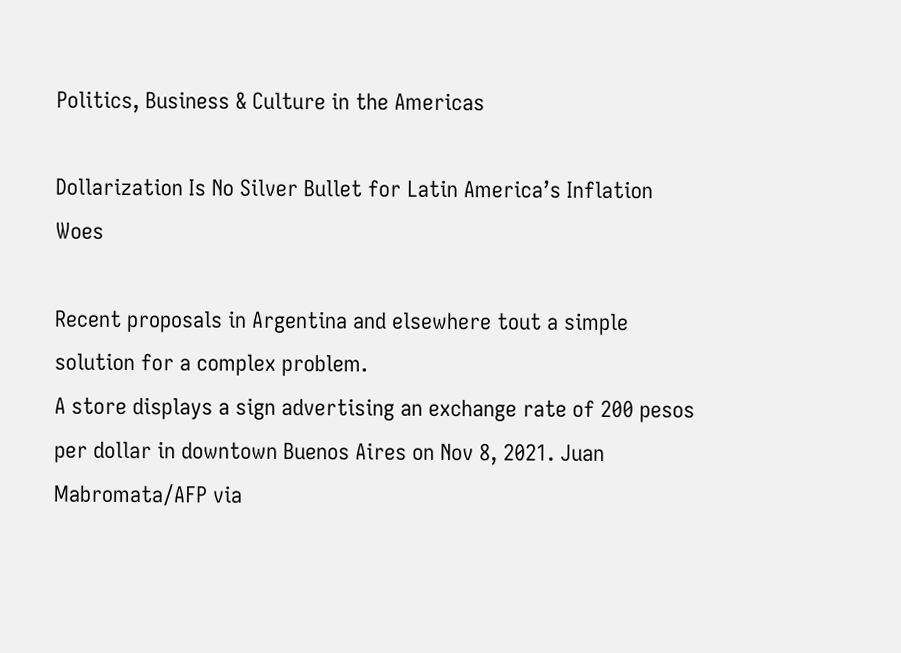Politics, Business & Culture in the Americas

Dollarization Is No Silver Bullet for Latin America’s Inflation Woes

Recent proposals in Argentina and elsewhere tout a simple solution for a complex problem.
A store displays a sign advertising an exchange rate of 200 pesos per dollar in downtown Buenos Aires on Nov 8, 2021. Juan Mabromata/AFP via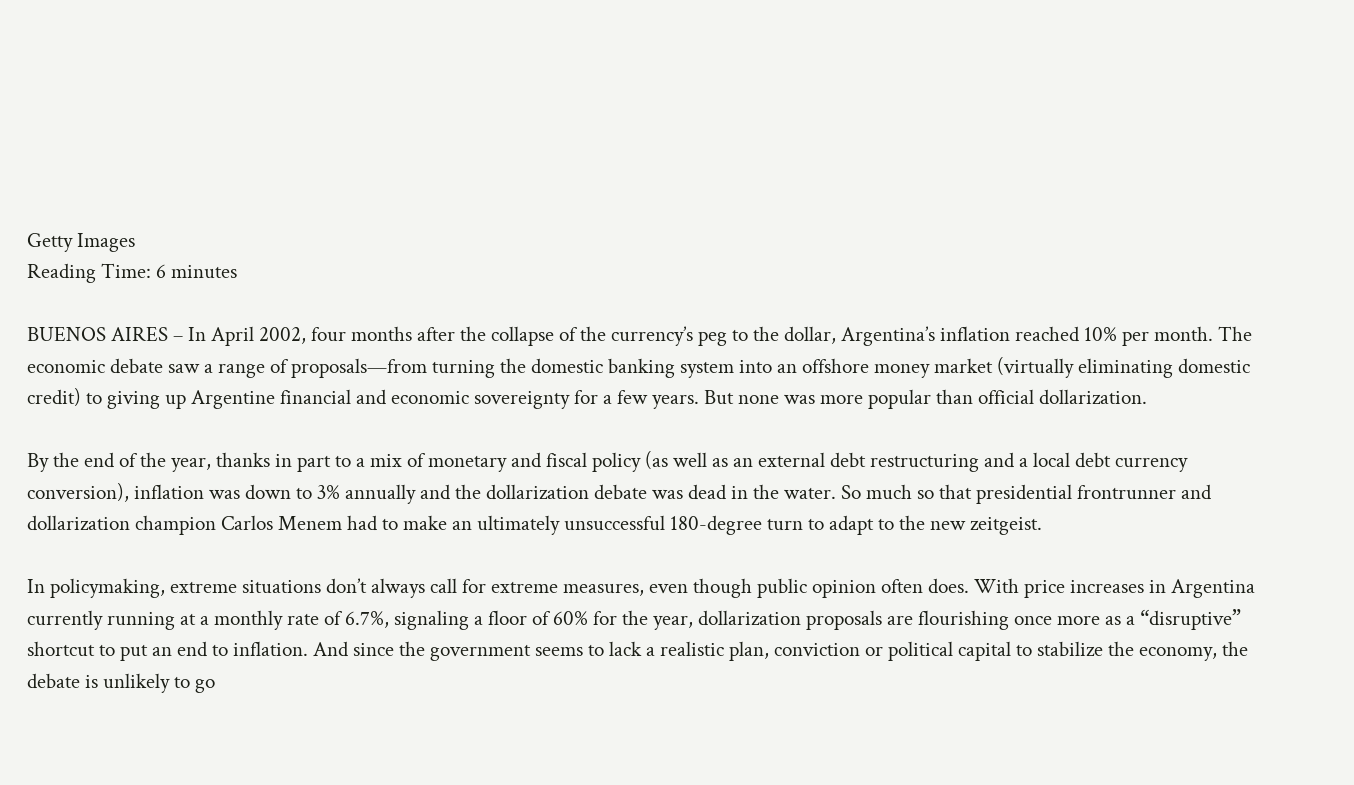Getty Images
Reading Time: 6 minutes

BUENOS AIRES – In April 2002, four months after the collapse of the currency’s peg to the dollar, Argentina’s inflation reached 10% per month. The economic debate saw a range of proposals—from turning the domestic banking system into an offshore money market (virtually eliminating domestic credit) to giving up Argentine financial and economic sovereignty for a few years. But none was more popular than official dollarization.

By the end of the year, thanks in part to a mix of monetary and fiscal policy (as well as an external debt restructuring and a local debt currency conversion), inflation was down to 3% annually and the dollarization debate was dead in the water. So much so that presidential frontrunner and dollarization champion Carlos Menem had to make an ultimately unsuccessful 180-degree turn to adapt to the new zeitgeist.

In policymaking, extreme situations don’t always call for extreme measures, even though public opinion often does. With price increases in Argentina currently running at a monthly rate of 6.7%, signaling a floor of 60% for the year, dollarization proposals are flourishing once more as a “disruptive” shortcut to put an end to inflation. And since the government seems to lack a realistic plan, conviction or political capital to stabilize the economy, the debate is unlikely to go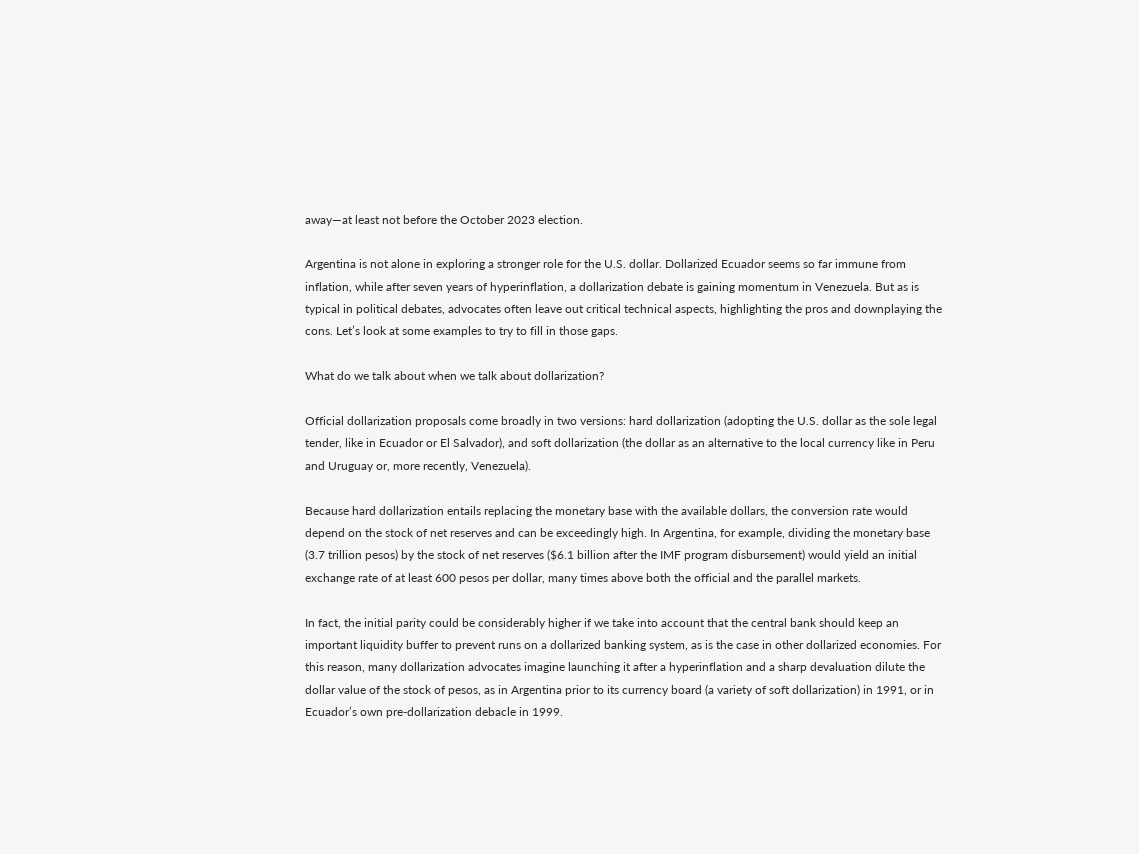away—at least not before the October 2023 election.

Argentina is not alone in exploring a stronger role for the U.S. dollar. Dollarized Ecuador seems so far immune from inflation, while after seven years of hyperinflation, a dollarization debate is gaining momentum in Venezuela. But as is typical in political debates, advocates often leave out critical technical aspects, highlighting the pros and downplaying the cons. Let’s look at some examples to try to fill in those gaps.

What do we talk about when we talk about dollarization?

Official dollarization proposals come broadly in two versions: hard dollarization (adopting the U.S. dollar as the sole legal tender, like in Ecuador or El Salvador), and soft dollarization (the dollar as an alternative to the local currency like in Peru and Uruguay or, more recently, Venezuela).

Because hard dollarization entails replacing the monetary base with the available dollars, the conversion rate would depend on the stock of net reserves and can be exceedingly high. In Argentina, for example, dividing the monetary base (3.7 trillion pesos) by the stock of net reserves ($6.1 billion after the IMF program disbursement) would yield an initial exchange rate of at least 600 pesos per dollar, many times above both the official and the parallel markets.

In fact, the initial parity could be considerably higher if we take into account that the central bank should keep an important liquidity buffer to prevent runs on a dollarized banking system, as is the case in other dollarized economies. For this reason, many dollarization advocates imagine launching it after a hyperinflation and a sharp devaluation dilute the dollar value of the stock of pesos, as in Argentina prior to its currency board (a variety of soft dollarization) in 1991, or in Ecuador’s own pre-dollarization debacle in 1999.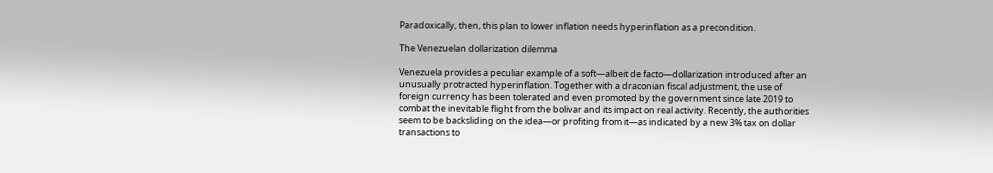Paradoxically, then, this plan to lower inflation needs hyperinflation as a precondition.

The Venezuelan dollarization dilemma

Venezuela provides a peculiar example of a soft—albeit de facto—dollarization introduced after an unusually protracted hyperinflation. Together with a draconian fiscal adjustment, the use of foreign currency has been tolerated and even promoted by the government since late 2019 to combat the inevitable flight from the bolivar and its impact on real activity. Recently, the authorities seem to be backsliding on the idea—or profiting from it—as indicated by a new 3% tax on dollar transactions to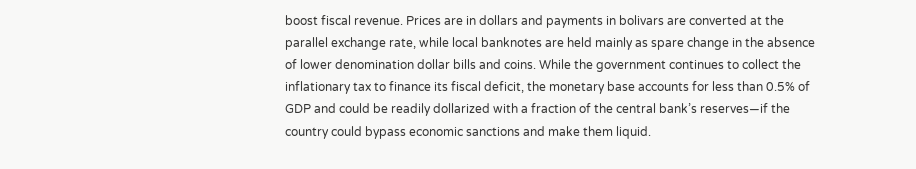boost fiscal revenue. Prices are in dollars and payments in bolivars are converted at the parallel exchange rate, while local banknotes are held mainly as spare change in the absence of lower denomination dollar bills and coins. While the government continues to collect the inflationary tax to finance its fiscal deficit, the monetary base accounts for less than 0.5% of GDP and could be readily dollarized with a fraction of the central bank’s reserves—if the country could bypass economic sanctions and make them liquid.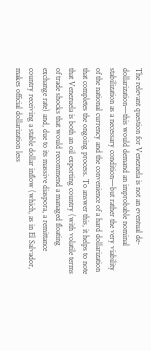The relevant question for Venezuela is not an eventual de-dollarization—this would demand an improbable nominal stabilization as a necessary condition—but rather the very viability of the national currency and the convenience of a hard dollarization that completes the ongoing process. To answer this, it helps to note that Venezuela is both an oil exporting country (with volatile terms of trade shocks that would recommend a managed floating exchange rate) and, due to its massive diaspora, a remittance country receiving a stable dollar inflow (which, as in El Salvador, makes official dollarization less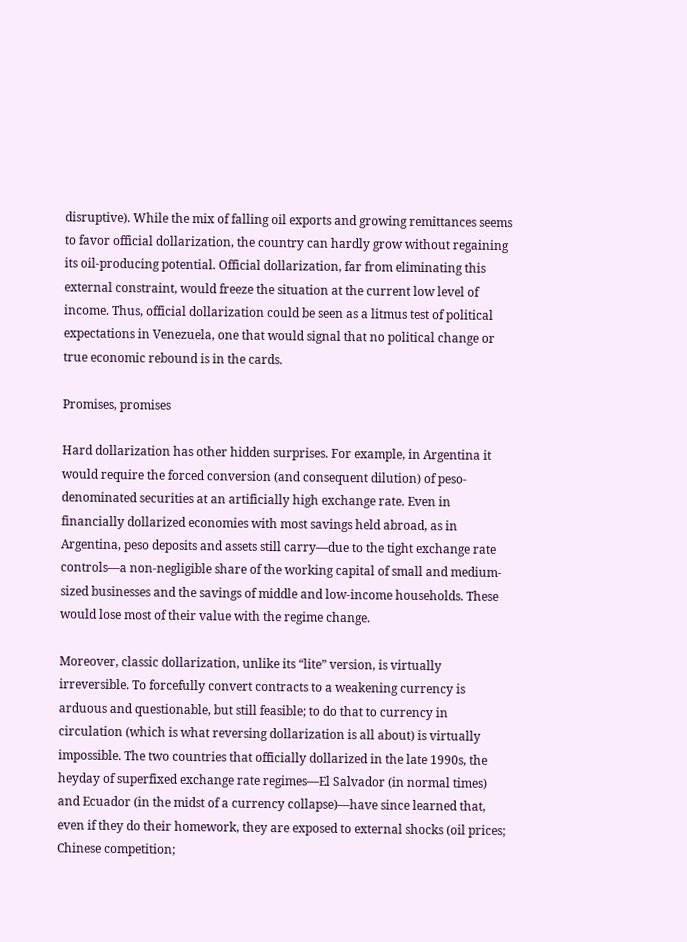disruptive). While the mix of falling oil exports and growing remittances seems to favor official dollarization, the country can hardly grow without regaining its oil-producing potential. Official dollarization, far from eliminating this external constraint, would freeze the situation at the current low level of income. Thus, official dollarization could be seen as a litmus test of political expectations in Venezuela, one that would signal that no political change or true economic rebound is in the cards.

Promises, promises

Hard dollarization has other hidden surprises. For example, in Argentina it would require the forced conversion (and consequent dilution) of peso-denominated securities at an artificially high exchange rate. Even in financially dollarized economies with most savings held abroad, as in Argentina, peso deposits and assets still carry—due to the tight exchange rate controls—a non-negligible share of the working capital of small and medium-sized businesses and the savings of middle and low-income households. These would lose most of their value with the regime change.

Moreover, classic dollarization, unlike its “lite” version, is virtually irreversible. To forcefully convert contracts to a weakening currency is arduous and questionable, but still feasible; to do that to currency in circulation (which is what reversing dollarization is all about) is virtually impossible. The two countries that officially dollarized in the late 1990s, the heyday of superfixed exchange rate regimes—El Salvador (in normal times) and Ecuador (in the midst of a currency collapse)—have since learned that, even if they do their homework, they are exposed to external shocks (oil prices; Chinese competition;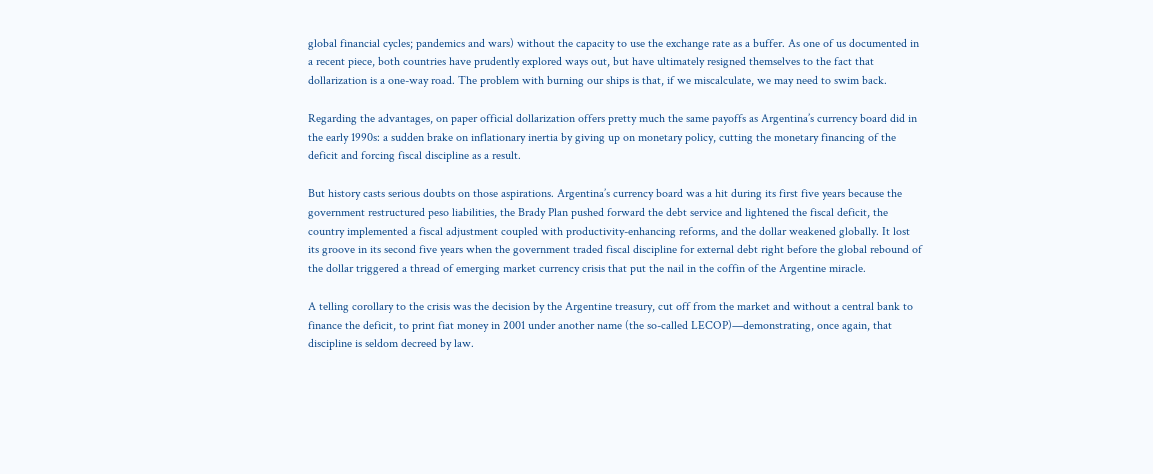global financial cycles; pandemics and wars) without the capacity to use the exchange rate as a buffer. As one of us documented in a recent piece, both countries have prudently explored ways out, but have ultimately resigned themselves to the fact that dollarization is a one-way road. The problem with burning our ships is that, if we miscalculate, we may need to swim back.

Regarding the advantages, on paper official dollarization offers pretty much the same payoffs as Argentina’s currency board did in the early 1990s: a sudden brake on inflationary inertia by giving up on monetary policy, cutting the monetary financing of the deficit and forcing fiscal discipline as a result.

But history casts serious doubts on those aspirations. Argentina’s currency board was a hit during its first five years because the government restructured peso liabilities, the Brady Plan pushed forward the debt service and lightened the fiscal deficit, the country implemented a fiscal adjustment coupled with productivity-enhancing reforms, and the dollar weakened globally. It lost its groove in its second five years when the government traded fiscal discipline for external debt right before the global rebound of the dollar triggered a thread of emerging market currency crisis that put the nail in the coffin of the Argentine miracle.

A telling corollary to the crisis was the decision by the Argentine treasury, cut off from the market and without a central bank to finance the deficit, to print fiat money in 2001 under another name (the so-called LECOP)—demonstrating, once again, that discipline is seldom decreed by law.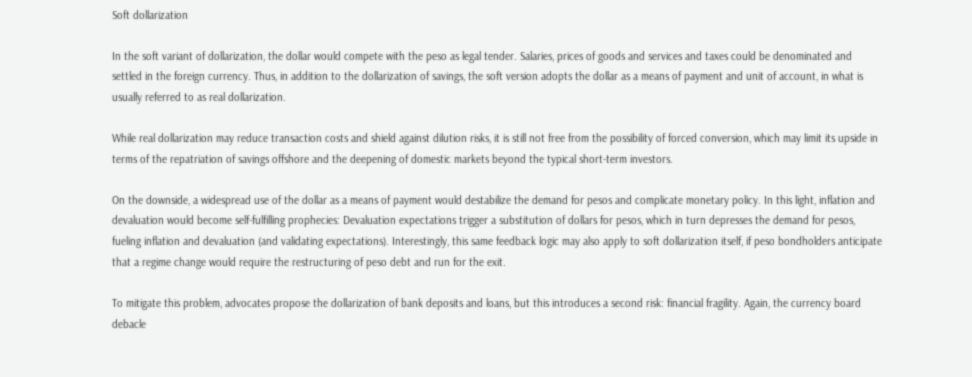Soft dollarization

In the soft variant of dollarization, the dollar would compete with the peso as legal tender. Salaries, prices of goods and services and taxes could be denominated and settled in the foreign currency. Thus, in addition to the dollarization of savings, the soft version adopts the dollar as a means of payment and unit of account, in what is usually referred to as real dollarization.

While real dollarization may reduce transaction costs and shield against dilution risks, it is still not free from the possibility of forced conversion, which may limit its upside in terms of the repatriation of savings offshore and the deepening of domestic markets beyond the typical short-term investors.

On the downside, a widespread use of the dollar as a means of payment would destabilize the demand for pesos and complicate monetary policy. In this light, inflation and devaluation would become self-fulfilling prophecies: Devaluation expectations trigger a substitution of dollars for pesos, which in turn depresses the demand for pesos, fueling inflation and devaluation (and validating expectations). Interestingly, this same feedback logic may also apply to soft dollarization itself, if peso bondholders anticipate that a regime change would require the restructuring of peso debt and run for the exit.

To mitigate this problem, advocates propose the dollarization of bank deposits and loans, but this introduces a second risk: financial fragility. Again, the currency board debacle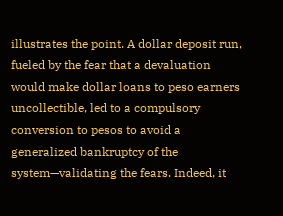illustrates the point. A dollar deposit run, fueled by the fear that a devaluation would make dollar loans to peso earners uncollectible, led to a compulsory conversion to pesos to avoid a generalized bankruptcy of the system—validating the fears. Indeed, it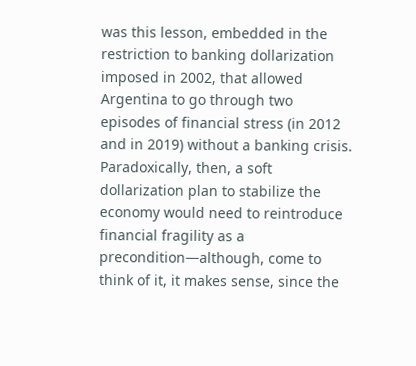was this lesson, embedded in the restriction to banking dollarization imposed in 2002, that allowed Argentina to go through two episodes of financial stress (in 2012 and in 2019) without a banking crisis. Paradoxically, then, a soft dollarization plan to stabilize the economy would need to reintroduce financial fragility as a precondition—although, come to think of it, it makes sense, since the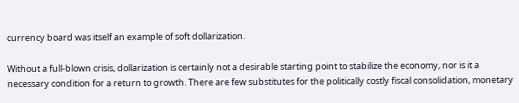currency board was itself an example of soft dollarization.

Without a full-blown crisis, dollarization is certainly not a desirable starting point to stabilize the economy, nor is it a necessary condition for a return to growth. There are few substitutes for the politically costly fiscal consolidation, monetary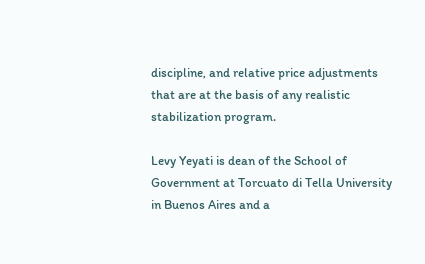discipline, and relative price adjustments that are at the basis of any realistic stabilization program.

Levy Yeyati is dean of the School of Government at Torcuato di Tella University in Buenos Aires and a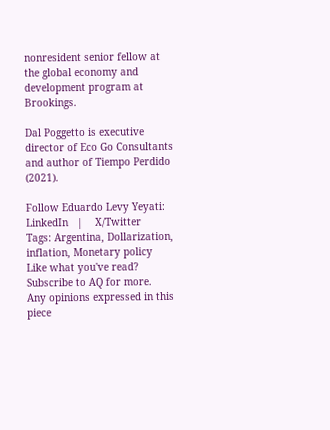nonresident senior fellow at the global economy and development program at Brookings.

Dal Poggetto is executive director of Eco Go Consultants and author of Tiempo Perdido (2021).

Follow Eduardo Levy Yeyati:   LinkedIn   |    X/Twitter
Tags: Argentina, Dollarization, inflation, Monetary policy
Like what you've read? Subscribe to AQ for more.
Any opinions expressed in this piece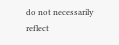do not necessarily reflect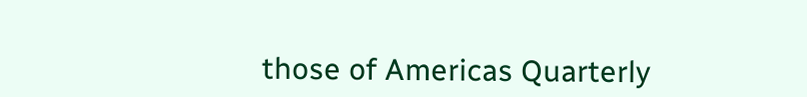those of Americas Quarterly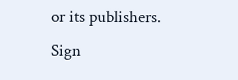or its publishers.
Sign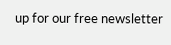up for our free newsletter